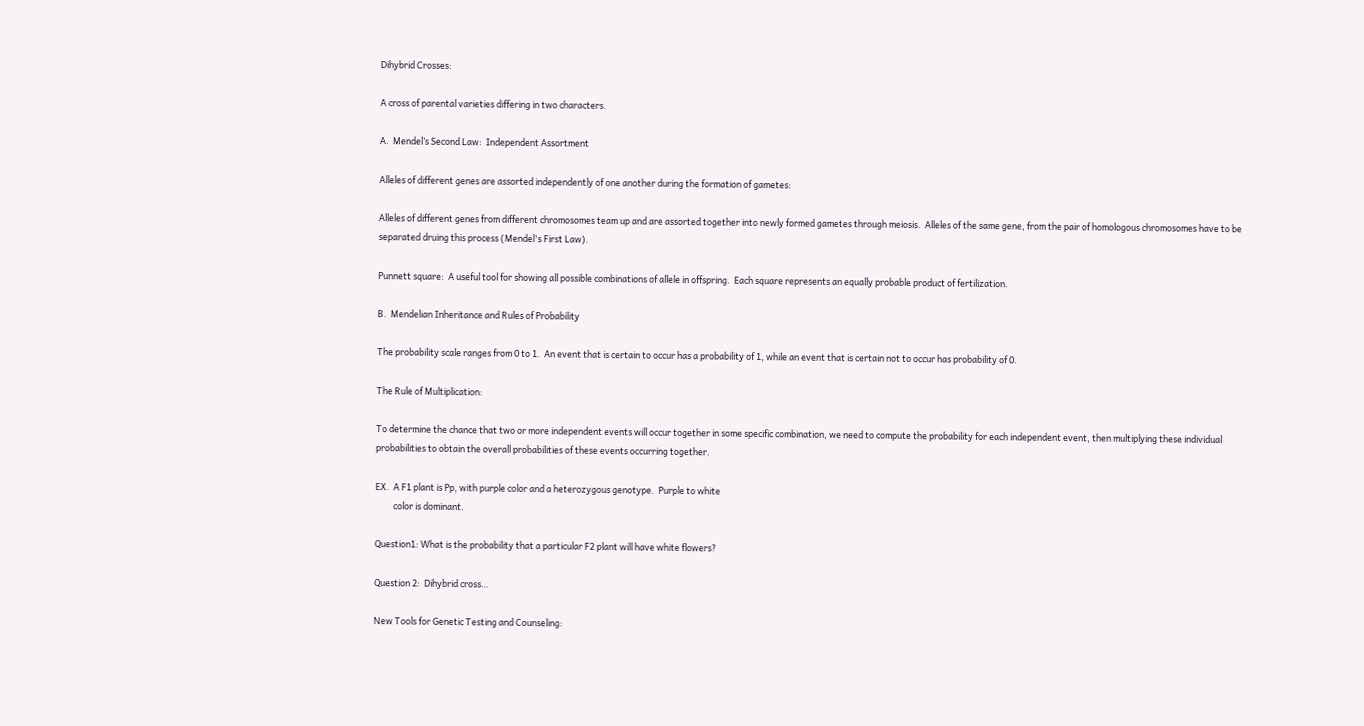Dihybrid Crosses:

A cross of parental varieties differing in two characters.

A.  Mendel’s Second Law:  Independent Assortment

Alleles of different genes are assorted independently of one another during the formation of gametes:

Alleles of different genes from different chromosomes team up and are assorted together into newly formed gametes through meiosis.  Alleles of the same gene, from the pair of homologous chromosomes have to be separated druing this process (Mendel's First Law).

Punnett square:  A useful tool for showing all possible combinations of allele in offspring.  Each square represents an equally probable product of fertilization.

B.  Mendelian Inheritance and Rules of Probability

The probability scale ranges from 0 to 1.  An event that is certain to occur has a probability of 1, while an event that is certain not to occur has probability of 0.

The Rule of Multiplication:

To determine the chance that two or more independent events will occur together in some specific combination, we need to compute the probability for each independent event, then multiplying these individual probabilities to obtain the overall probabilities of these events occurring together.

EX.  A F1 plant is Pp, with purple color and a heterozygous genotype.  Purple to white
         color is dominant.

Question1: What is the probability that a particular F2 plant will have white flowers?

Question 2:  Dihybrid cross…

New Tools for Genetic Testing and Counseling: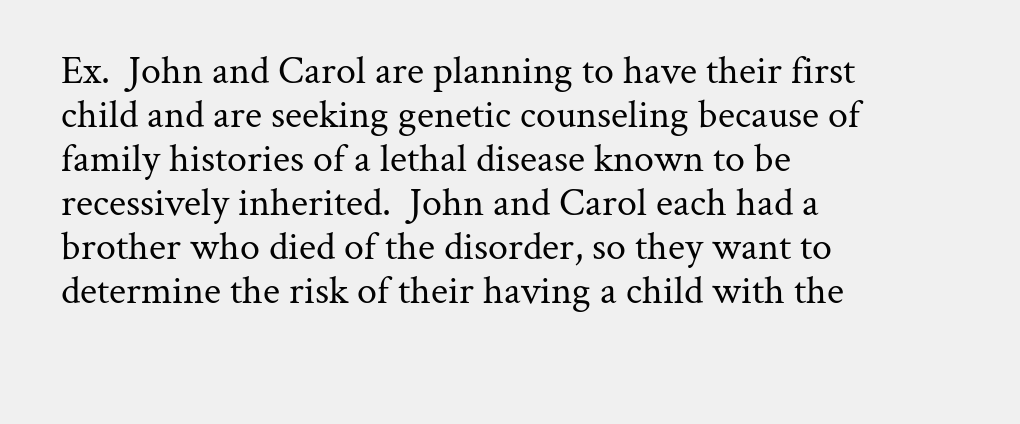Ex.  John and Carol are planning to have their first child and are seeking genetic counseling because of family histories of a lethal disease known to be recessively inherited.  John and Carol each had a brother who died of the disorder, so they want to determine the risk of their having a child with the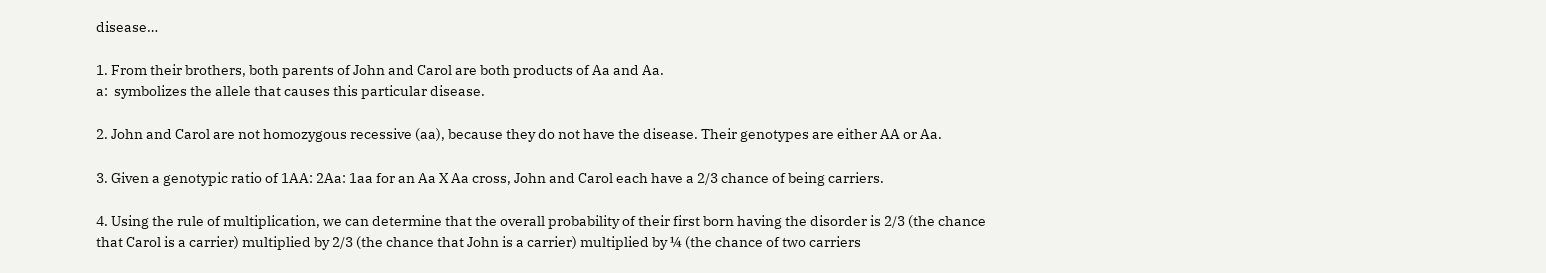disease…

1. From their brothers, both parents of John and Carol are both products of Aa and Aa.
a:  symbolizes the allele that causes this particular disease.

2. John and Carol are not homozygous recessive (aa), because they do not have the disease. Their genotypes are either AA or Aa.

3. Given a genotypic ratio of 1AA: 2Aa: 1aa for an Aa X Aa cross, John and Carol each have a 2/3 chance of being carriers.

4. Using the rule of multiplication, we can determine that the overall probability of their first born having the disorder is 2/3 (the chance that Carol is a carrier) multiplied by 2/3 (the chance that John is a carrier) multiplied by ¼ (the chance of two carriers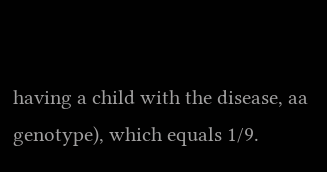having a child with the disease, aa genotype), which equals 1/9.